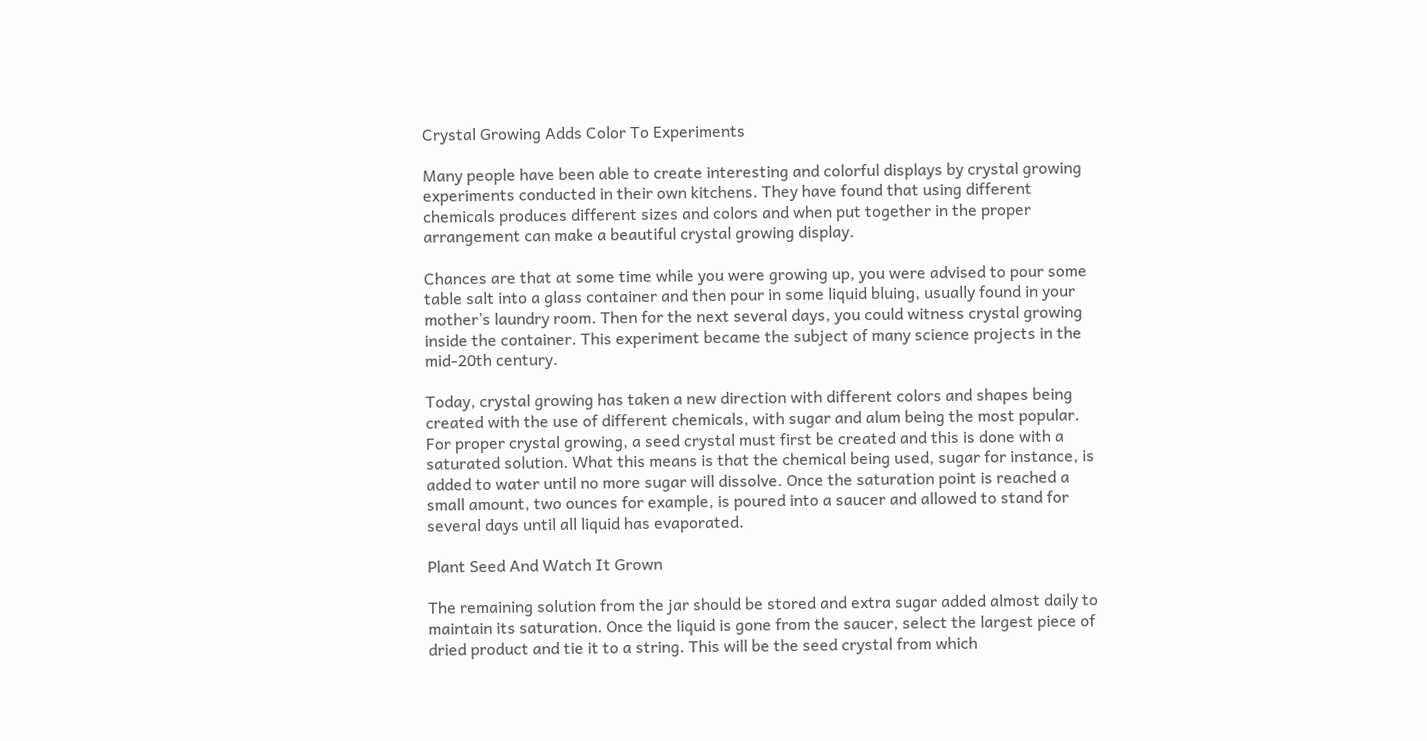Crystal Growing Adds Color To Experiments

Many people have been able to create interesting and colorful displays by crystal growing experiments conducted in their own kitchens. They have found that using different chemicals produces different sizes and colors and when put together in the proper arrangement can make a beautiful crystal growing display.

Chances are that at some time while you were growing up, you were advised to pour some table salt into a glass container and then pour in some liquid bluing, usually found in your mother’s laundry room. Then for the next several days, you could witness crystal growing inside the container. This experiment became the subject of many science projects in the mid-20th century.

Today, crystal growing has taken a new direction with different colors and shapes being created with the use of different chemicals, with sugar and alum being the most popular. For proper crystal growing, a seed crystal must first be created and this is done with a saturated solution. What this means is that the chemical being used, sugar for instance, is added to water until no more sugar will dissolve. Once the saturation point is reached a small amount, two ounces for example, is poured into a saucer and allowed to stand for several days until all liquid has evaporated.

Plant Seed And Watch It Grown

The remaining solution from the jar should be stored and extra sugar added almost daily to maintain its saturation. Once the liquid is gone from the saucer, select the largest piece of dried product and tie it to a string. This will be the seed crystal from which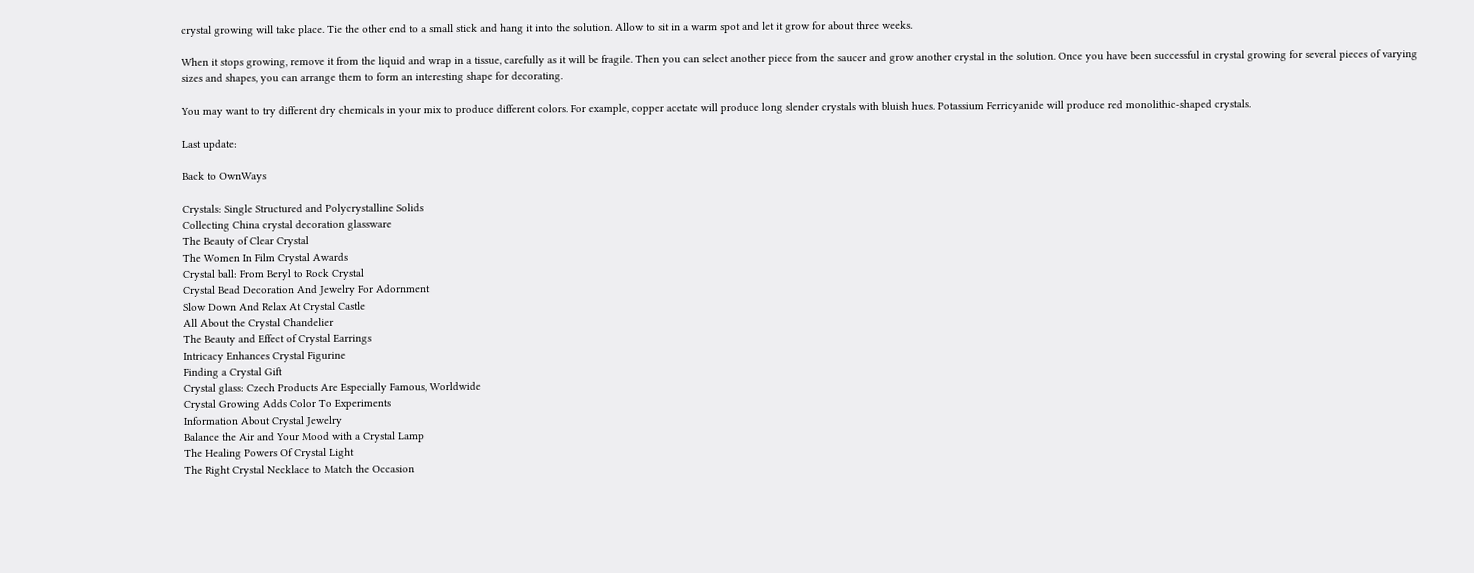crystal growing will take place. Tie the other end to a small stick and hang it into the solution. Allow to sit in a warm spot and let it grow for about three weeks.

When it stops growing, remove it from the liquid and wrap in a tissue, carefully as it will be fragile. Then you can select another piece from the saucer and grow another crystal in the solution. Once you have been successful in crystal growing for several pieces of varying sizes and shapes, you can arrange them to form an interesting shape for decorating.

You may want to try different dry chemicals in your mix to produce different colors. For example, copper acetate will produce long slender crystals with bluish hues. Potassium Ferricyanide will produce red monolithic-shaped crystals.

Last update:

Back to OwnWays

Crystals: Single Structured and Polycrystalline Solids
Collecting China crystal decoration glassware
The Beauty of Clear Crystal
The Women In Film Crystal Awards
Crystal ball: From Beryl to Rock Crystal
Crystal Bead Decoration And Jewelry For Adornment
Slow Down And Relax At Crystal Castle
All About the Crystal Chandelier
The Beauty and Effect of Crystal Earrings
Intricacy Enhances Crystal Figurine
Finding a Crystal Gift
Crystal glass: Czech Products Are Especially Famous, Worldwide
Crystal Growing Adds Color To Experiments
Information About Crystal Jewelry
Balance the Air and Your Mood with a Crystal Lamp
The Healing Powers Of Crystal Light
The Right Crystal Necklace to Match the Occasion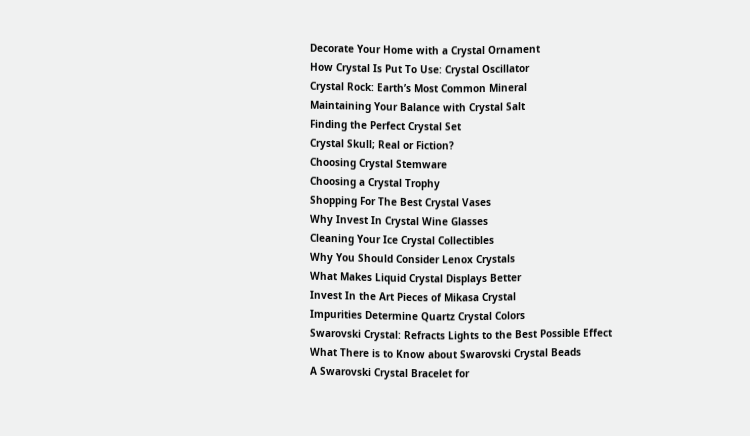Decorate Your Home with a Crystal Ornament
How Crystal Is Put To Use: Crystal Oscillator
Crystal Rock: Earth’s Most Common Mineral
Maintaining Your Balance with Crystal Salt
Finding the Perfect Crystal Set
Crystal Skull; Real or Fiction?
Choosing Crystal Stemware
Choosing a Crystal Trophy
Shopping For The Best Crystal Vases
Why Invest In Crystal Wine Glasses
Cleaning Your Ice Crystal Collectibles
Why You Should Consider Lenox Crystals
What Makes Liquid Crystal Displays Better
Invest In the Art Pieces of Mikasa Crystal
Impurities Determine Quartz Crystal Colors
Swarovski Crystal: Refracts Lights to the Best Possible Effect
What There is to Know about Swarovski Crystal Beads
A Swarovski Crystal Bracelet for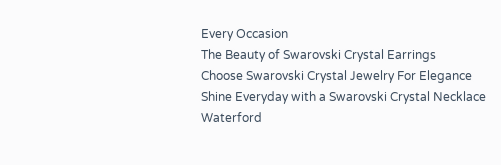Every Occasion
The Beauty of Swarovski Crystal Earrings
Choose Swarovski Crystal Jewelry For Elegance
Shine Everyday with a Swarovski Crystal Necklace
Waterford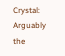Crystal: Arguably the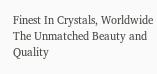Finest In Crystals, Worldwide
The Unmatched Beauty and Quality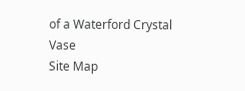of a Waterford Crystal Vase
Site Map